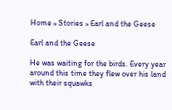Home » Stories » Earl and the Geese

Earl and the Geese

He was waiting for the birds. Every year around this time they flew over his land with their squawks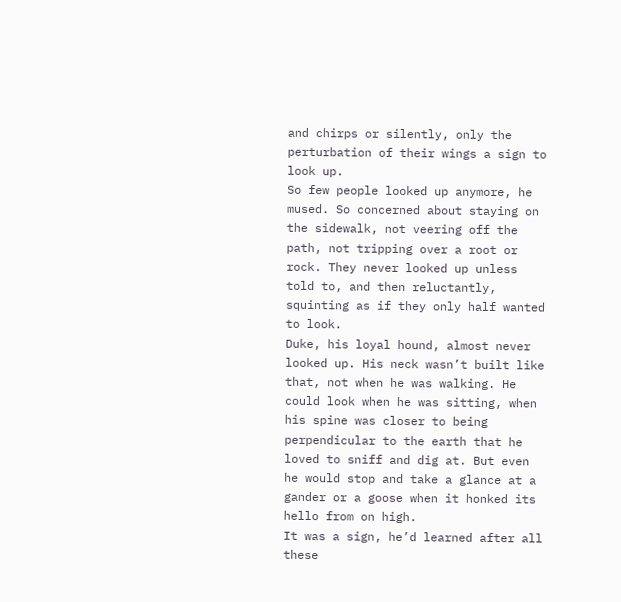and chirps or silently, only the perturbation of their wings a sign to look up.
So few people looked up anymore, he mused. So concerned about staying on the sidewalk, not veering off the path, not tripping over a root or rock. They never looked up unless told to, and then reluctantly, squinting as if they only half wanted to look.
Duke, his loyal hound, almost never looked up. His neck wasn’t built like that, not when he was walking. He could look when he was sitting, when his spine was closer to being perpendicular to the earth that he loved to sniff and dig at. But even he would stop and take a glance at a gander or a goose when it honked its hello from on high.
It was a sign, he’d learned after all these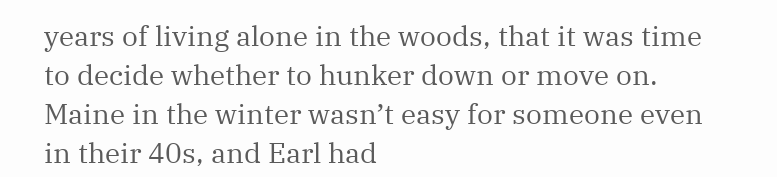years of living alone in the woods, that it was time to decide whether to hunker down or move on. Maine in the winter wasn’t easy for someone even in their 40s, and Earl had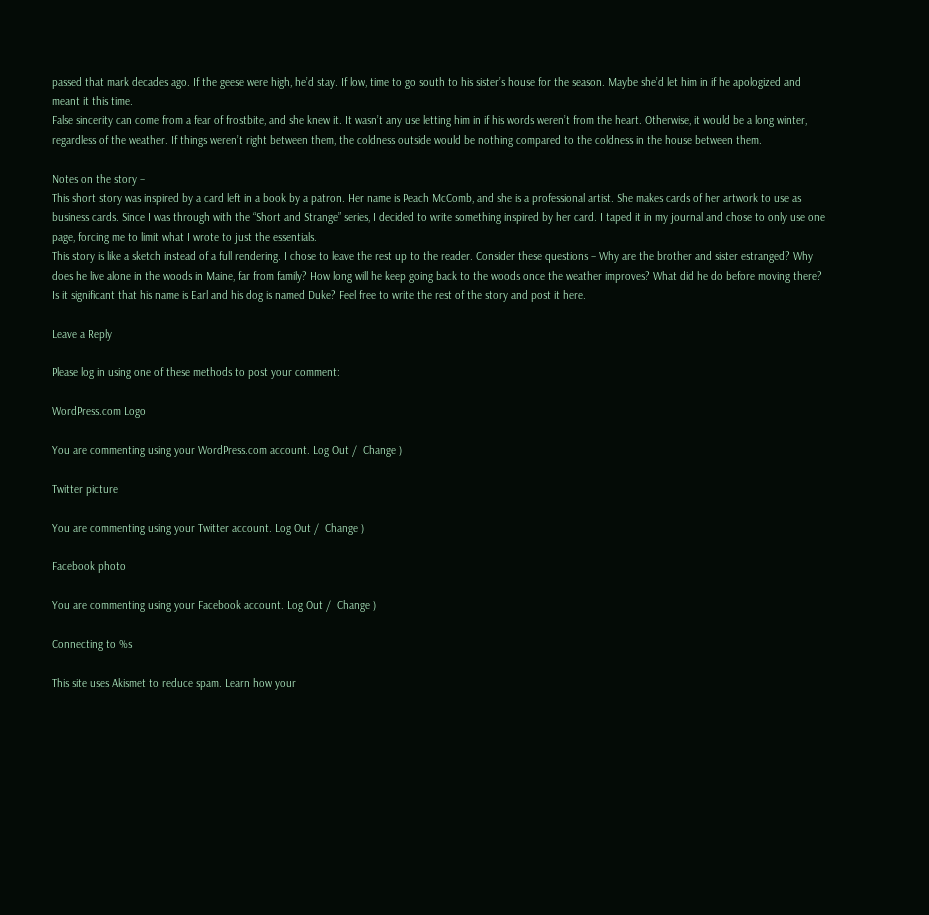passed that mark decades ago. If the geese were high, he’d stay. If low, time to go south to his sister’s house for the season. Maybe she’d let him in if he apologized and meant it this time.
False sincerity can come from a fear of frostbite, and she knew it. It wasn’t any use letting him in if his words weren’t from the heart. Otherwise, it would be a long winter, regardless of the weather. If things weren’t right between them, the coldness outside would be nothing compared to the coldness in the house between them.

Notes on the story –
This short story was inspired by a card left in a book by a patron. Her name is Peach McComb, and she is a professional artist. She makes cards of her artwork to use as business cards. Since I was through with the “Short and Strange” series, I decided to write something inspired by her card. I taped it in my journal and chose to only use one page, forcing me to limit what I wrote to just the essentials.
This story is like a sketch instead of a full rendering. I chose to leave the rest up to the reader. Consider these questions – Why are the brother and sister estranged? Why does he live alone in the woods in Maine, far from family? How long will he keep going back to the woods once the weather improves? What did he do before moving there? Is it significant that his name is Earl and his dog is named Duke? Feel free to write the rest of the story and post it here.

Leave a Reply

Please log in using one of these methods to post your comment:

WordPress.com Logo

You are commenting using your WordPress.com account. Log Out /  Change )

Twitter picture

You are commenting using your Twitter account. Log Out /  Change )

Facebook photo

You are commenting using your Facebook account. Log Out /  Change )

Connecting to %s

This site uses Akismet to reduce spam. Learn how your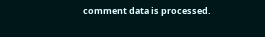comment data is processed.